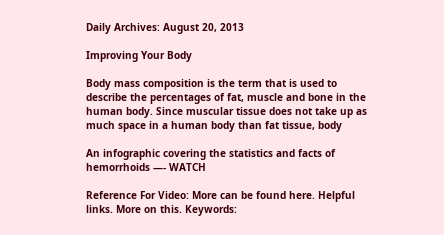Daily Archives: August 20, 2013

Improving Your Body

Body mass composition is the term that is used to describe the percentages of fat, muscle and bone in the human body. Since muscular tissue does not take up as much space in a human body than fat tissue, body

An infographic covering the statistics and facts of hemorrhoids —- WATCH

Reference For Video: More can be found here. Helpful links. More on this. Keywords: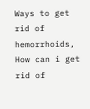Ways to get rid of hemorrhoids, How can i get rid of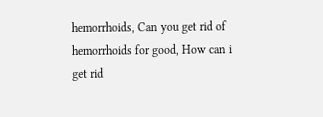hemorrhoids, Can you get rid of hemorrhoids for good, How can i get rid